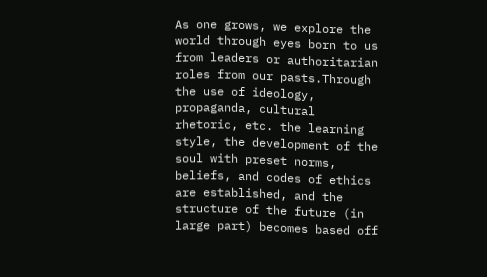As one grows, we explore the world through eyes born to us from leaders or authoritarian roles from our pasts.Through the use of ideology, propaganda, cultural rhetoric, etc. the learning style, the development of the soul with preset norms, beliefs, and codes of ethics are established, and the structure of the future (in large part) becomes based off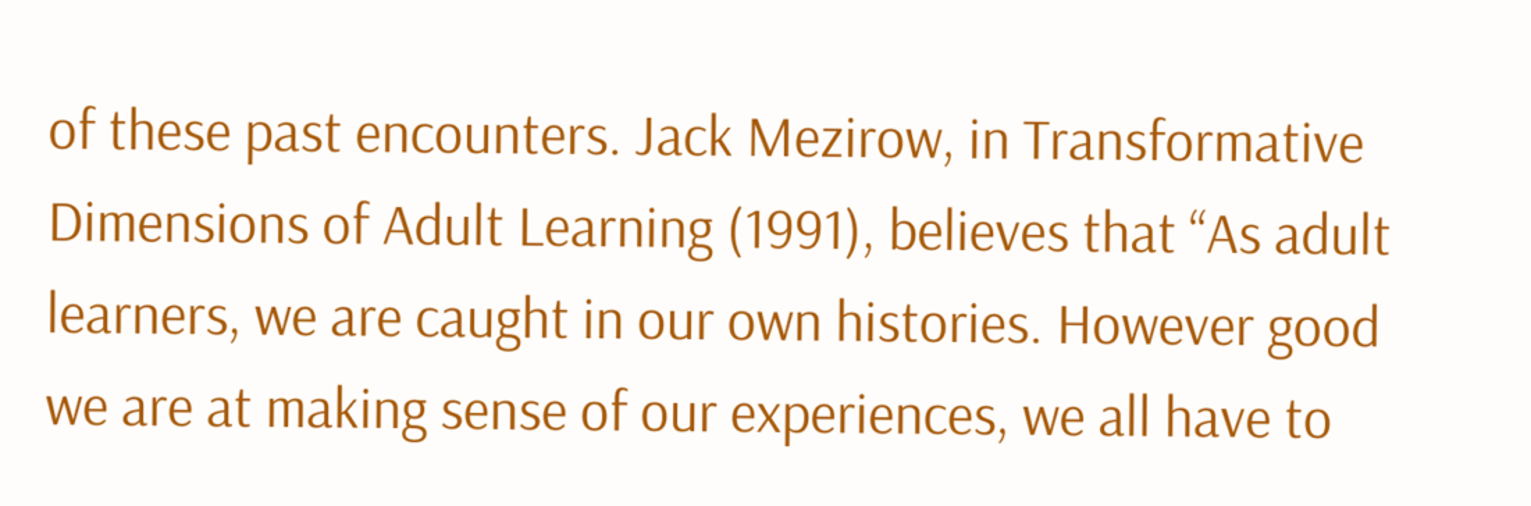of these past encounters. Jack Mezirow, in Transformative Dimensions of Adult Learning (1991), believes that “As adult learners, we are caught in our own histories. However good we are at making sense of our experiences, we all have to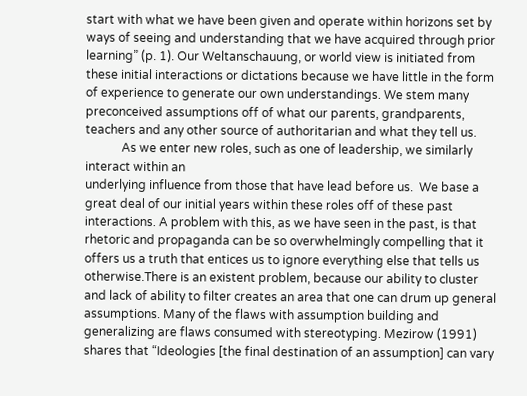start with what we have been given and operate within horizons set by ways of seeing and understanding that we have acquired through prior learning” (p. 1). Our Weltanschauung, or world view is initiated from these initial interactions or dictations because we have little in the form of experience to generate our own understandings. We stem many preconceived assumptions off of what our parents, grandparents, teachers and any other source of authoritarian and what they tell us.
            As we enter new roles, such as one of leadership, we similarly interact within an
underlying influence from those that have lead before us.  We base a great deal of our initial years within these roles off of these past interactions. A problem with this, as we have seen in the past, is that rhetoric and propaganda can be so overwhelmingly compelling that it offers us a truth that entices us to ignore everything else that tells us otherwise.There is an existent problem, because our ability to cluster and lack of ability to filter creates an area that one can drum up general assumptions. Many of the flaws with assumption building and generalizing are flaws consumed with stereotyping. Mezirow (1991) shares that “Ideologies [the final destination of an assumption] can vary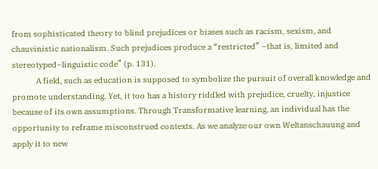from sophisticated theory to blind prejudices or biases such as racism, sexism, and chauvinistic nationalism. Such prejudices produce a “restricted” –that is, limited and stereotyped–linguistic code” (p. 131).
            A field, such as education is supposed to symbolize the pursuit of overall knowledge and promote understanding. Yet, it too has a history riddled with prejudice, cruelty, injustice because of its own assumptions. Through Transformative learning, an individual has the opportunity to reframe misconstrued contexts. As we analyze our own Weltanschauung and apply it to new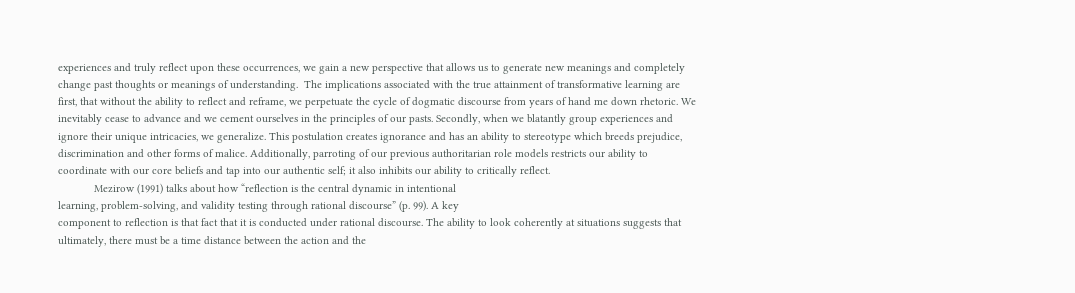experiences and truly reflect upon these occurrences, we gain a new perspective that allows us to generate new meanings and completely change past thoughts or meanings of understanding.  The implications associated with the true attainment of transformative learning are first, that without the ability to reflect and reframe, we perpetuate the cycle of dogmatic discourse from years of hand me down rhetoric. We inevitably cease to advance and we cement ourselves in the principles of our pasts. Secondly, when we blatantly group experiences and ignore their unique intricacies, we generalize. This postulation creates ignorance and has an ability to stereotype which breeds prejudice, discrimination and other forms of malice. Additionally, parroting of our previous authoritarian role models restricts our ability to coordinate with our core beliefs and tap into our authentic self; it also inhibits our ability to critically reflect.
            Mezirow (1991) talks about how “reflection is the central dynamic in intentional
learning, problem-solving, and validity testing through rational discourse” (p. 99). A key
component to reflection is that fact that it is conducted under rational discourse. The ability to look coherently at situations suggests that ultimately, there must be a time distance between the action and the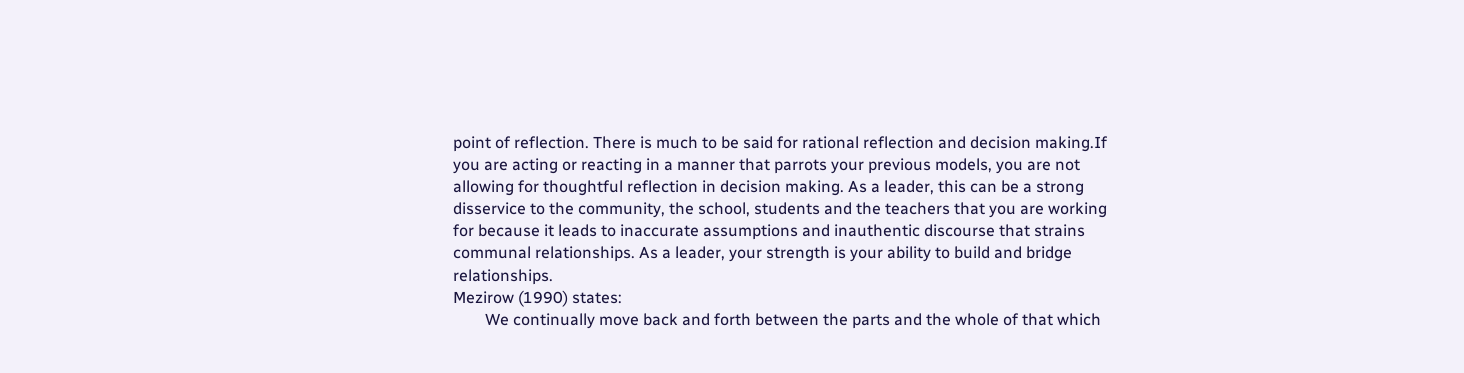point of reflection. There is much to be said for rational reflection and decision making.If you are acting or reacting in a manner that parrots your previous models, you are not allowing for thoughtful reflection in decision making. As a leader, this can be a strong disservice to the community, the school, students and the teachers that you are working for because it leads to inaccurate assumptions and inauthentic discourse that strains communal relationships. As a leader, your strength is your ability to build and bridge relationships.
Mezirow (1990) states:
        We continually move back and forth between the parts and the whole of that which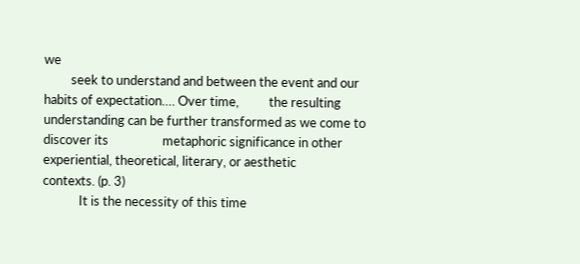we
         seek to understand and between the event and our habits of expectation…. Over time,          the resulting understanding can be further transformed as we come to discover its                  metaphoric significance in other experiential, theoretical, literary, or aesthetic                        contexts. (p. 3)
            It is the necessity of this time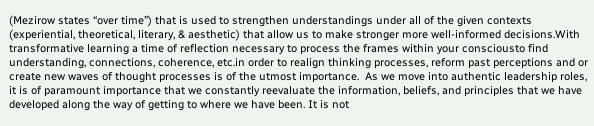(Mezirow states “over time”) that is used to strengthen understandings under all of the given contexts (experiential, theoretical, literary, & aesthetic) that allow us to make stronger more well-informed decisions.With transformative learning a time of reflection necessary to process the frames within your consciousto find understanding, connections, coherence, etc.in order to realign thinking processes, reform past perceptions and or create new waves of thought processes is of the utmost importance.  As we move into authentic leadership roles, it is of paramount importance that we constantly reevaluate the information, beliefs, and principles that we have developed along the way of getting to where we have been. It is not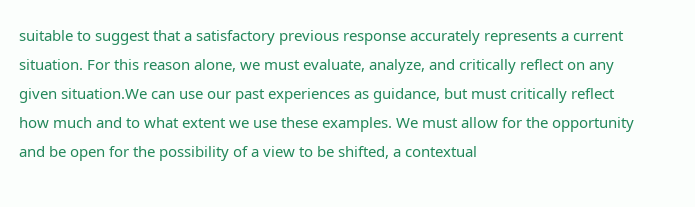suitable to suggest that a satisfactory previous response accurately represents a current situation. For this reason alone, we must evaluate, analyze, and critically reflect on any given situation.We can use our past experiences as guidance, but must critically reflect how much and to what extent we use these examples. We must allow for the opportunity and be open for the possibility of a view to be shifted, a contextual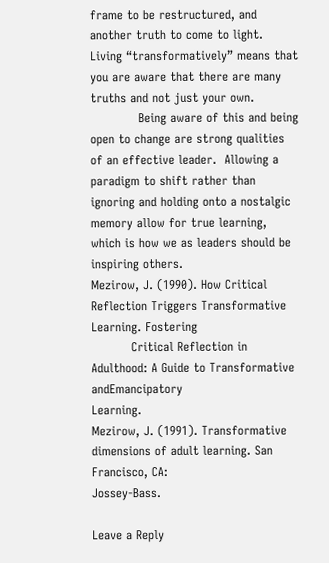frame to be restructured, and another truth to come to light. Living “transformatively” means that you are aware that there are many truths and not just your own.
            Being aware of this and being open to change are strong qualities of an effective leader.  Allowing a paradigm to shift rather than ignoring and holding onto a nostalgic memory allow for true learning, which is how we as leaders should be inspiring others.
Mezirow, J. (1990). How Critical Reflection Triggers Transformative Learning. Fostering
          Critical Reflection in Adulthood: A Guide to Transformative andEmancipatory                           Learning.
Mezirow, J. (1991). Transformative dimensions of adult learning. San Francisco, CA:                         Jossey-Bass.

Leave a Reply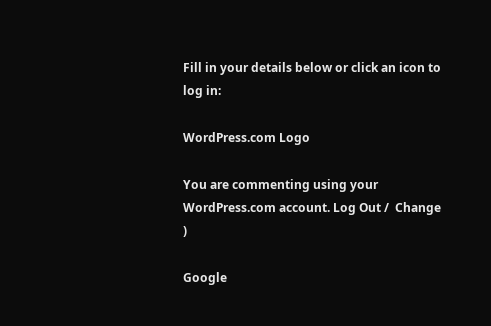Fill in your details below or click an icon to log in:

WordPress.com Logo

You are commenting using your WordPress.com account. Log Out /  Change )

Google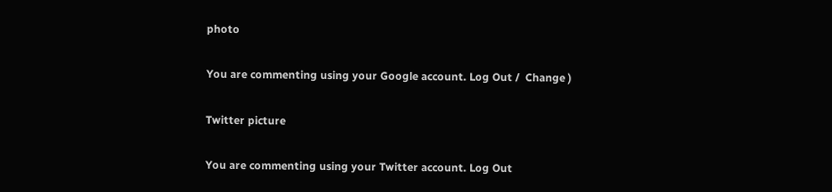photo

You are commenting using your Google account. Log Out /  Change )

Twitter picture

You are commenting using your Twitter account. Log Out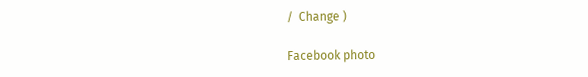/  Change )

Facebook photo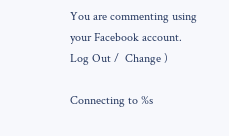You are commenting using your Facebook account. Log Out /  Change )

Connecting to %s